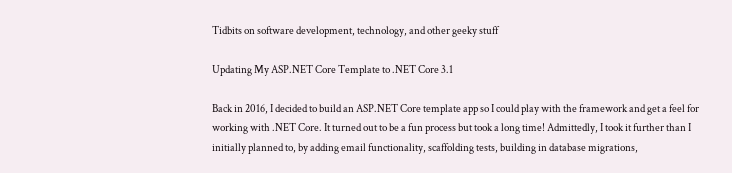Tidbits on software development, technology, and other geeky stuff

Updating My ASP.NET Core Template to .NET Core 3.1

Back in 2016, I decided to build an ASP.NET Core template app so I could play with the framework and get a feel for working with .NET Core. It turned out to be a fun process but took a long time! Admittedly, I took it further than I initially planned to, by adding email functionality, scaffolding tests, building in database migrations,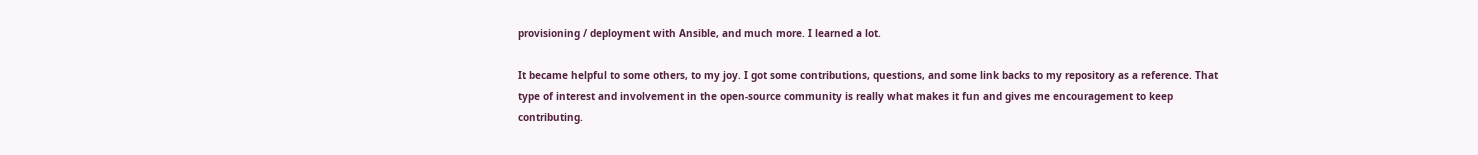provisioning / deployment with Ansible, and much more. I learned a lot.

It became helpful to some others, to my joy. I got some contributions, questions, and some link backs to my repository as a reference. That type of interest and involvement in the open-source community is really what makes it fun and gives me encouragement to keep contributing.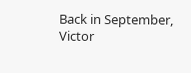Back in September, Victor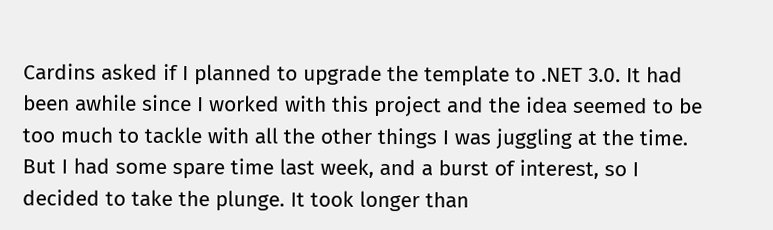Cardins asked if I planned to upgrade the template to .NET 3.0. It had been awhile since I worked with this project and the idea seemed to be too much to tackle with all the other things I was juggling at the time. But I had some spare time last week, and a burst of interest, so I decided to take the plunge. It took longer than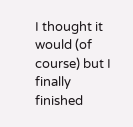I thought it would (of course) but I finally finished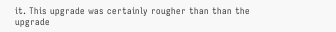it. This upgrade was certainly rougher than than the upgrade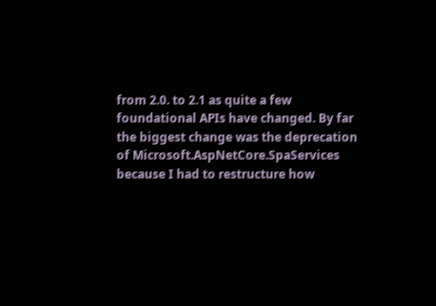from 2.0. to 2.1 as quite a few foundational APIs have changed. By far the biggest change was the deprecation of Microsoft.AspNetCore.SpaServices because I had to restructure how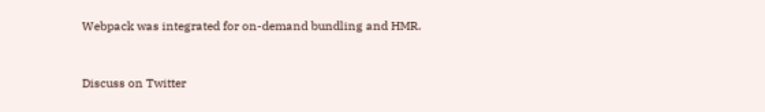Webpack was integrated for on-demand bundling and HMR.


Discuss on Twitter